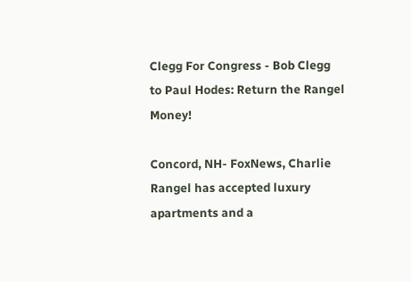Clegg For Congress - Bob Clegg to Paul Hodes: Return the Rangel Money!

Concord, NH- FoxNews, Charlie Rangel has accepted luxury apartments and a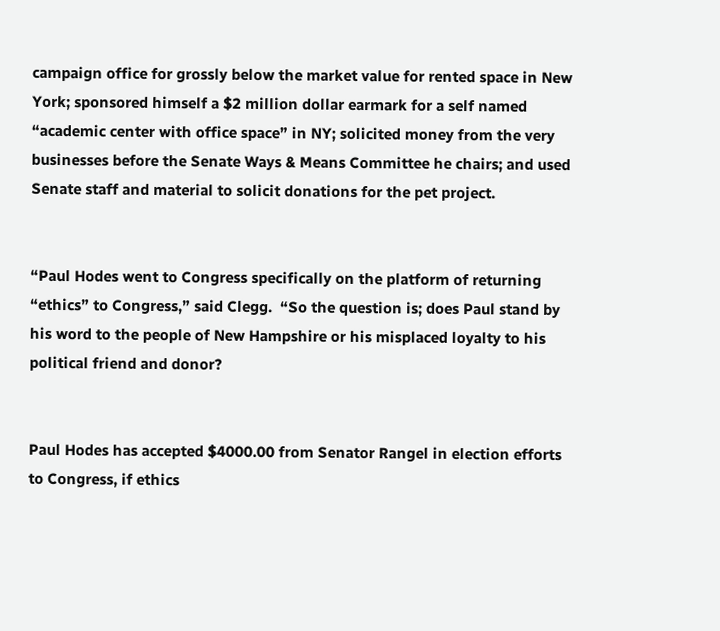campaign office for grossly below the market value for rented space in New York; sponsored himself a $2 million dollar earmark for a self named “academic center with office space” in NY; solicited money from the very businesses before the Senate Ways & Means Committee he chairs; and used Senate staff and material to solicit donations for the pet project.


“Paul Hodes went to Congress specifically on the platform of returning “ethics” to Congress,” said Clegg.  “So the question is; does Paul stand by his word to the people of New Hampshire or his misplaced loyalty to his political friend and donor?


Paul Hodes has accepted $4000.00 from Senator Rangel in election efforts to Congress, if ethics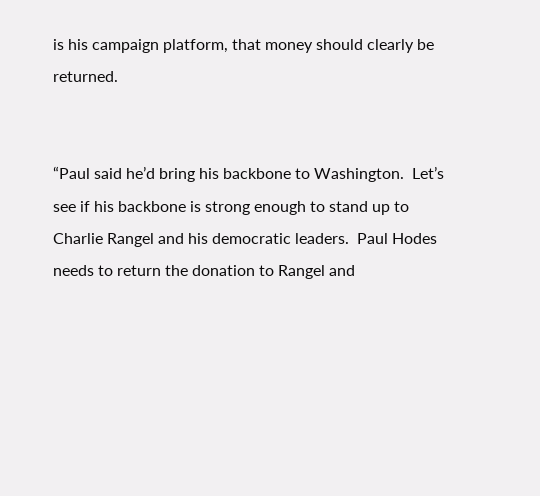is his campaign platform, that money should clearly be returned.


“Paul said he’d bring his backbone to Washington.  Let’s see if his backbone is strong enough to stand up to Charlie Rangel and his democratic leaders.  Paul Hodes needs to return the donation to Rangel and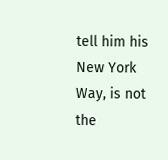tell him his New York Way, is not the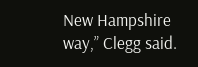New Hampshire way,” Clegg said.